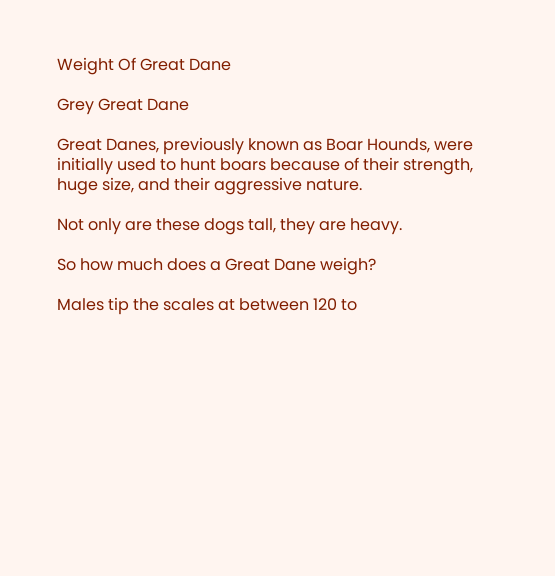Weight Of Great Dane

Grey Great Dane

Great Danes, previously known as Boar Hounds, were initially used to hunt boars because of their strength, huge size, and their aggressive nature.

Not only are these dogs tall, they are heavy.

So how much does a Great Dane weigh?

Males tip the scales at between 120 to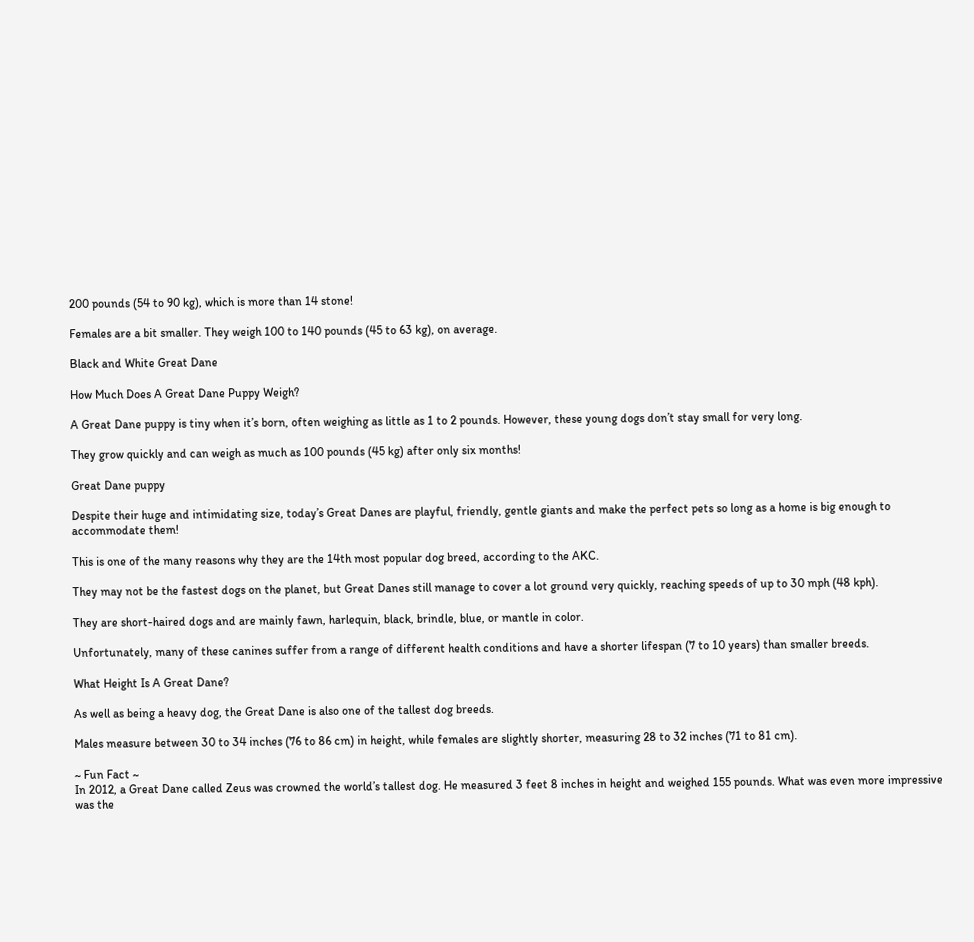200 pounds (54 to 90 kg), which is more than 14 stone!

Females are a bit smaller. They weigh 100 to 140 pounds (45 to 63 kg), on average.

Black and White Great Dane

How Much Does A Great Dane Puppy Weigh?

A Great Dane puppy is tiny when it’s born, often weighing as little as 1 to 2 pounds. However, these young dogs don’t stay small for very long.

They grow quickly and can weigh as much as 100 pounds (45 kg) after only six months!

Great Dane puppy

Despite their huge and intimidating size, today’s Great Danes are playful, friendly, gentle giants and make the perfect pets so long as a home is big enough to accommodate them!

This is one of the many reasons why they are the 14th most popular dog breed, according to the AKC.

They may not be the fastest dogs on the planet, but Great Danes still manage to cover a lot ground very quickly, reaching speeds of up to 30 mph (48 kph).

They are short-haired dogs and are mainly fawn, harlequin, black, brindle, blue, or mantle in color.

Unfortunately, many of these canines suffer from a range of different health conditions and have a shorter lifespan (7 to 10 years) than smaller breeds.

What Height Is A Great Dane?

As well as being a heavy dog, the Great Dane is also one of the tallest dog breeds.

Males measure between 30 to 34 inches (76 to 86 cm) in height, while females are slightly shorter, measuring 28 to 32 inches (71 to 81 cm).

~ Fun Fact ~
In 2012, a Great Dane called Zeus was crowned the world’s tallest dog. He measured 3 feet 8 inches in height and weighed 155 pounds. What was even more impressive was the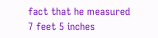fact that he measured 7 feet 5 inches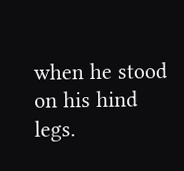when he stood on his hind legs.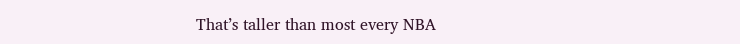That’s taller than most every NBA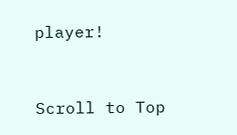player!


Scroll to Top